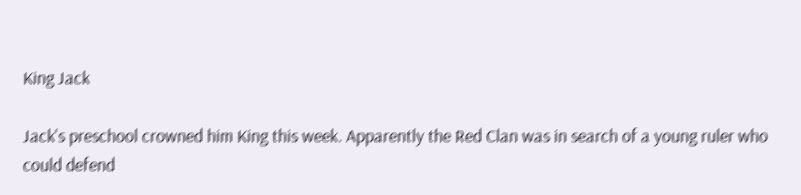King Jack

Jack's preschool crowned him King this week. Apparently the Red Clan was in search of a young ruler who could defend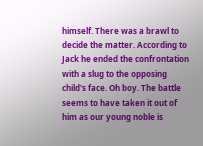himself. There was a brawl to decide the matter. According to Jack he ended the confrontation with a slug to the opposing child's face. Oh boy. The battle seems to have taken it out of him as our young noble is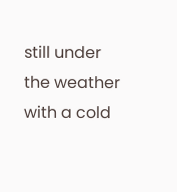still under the weather with a cold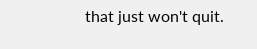that just won't quit.